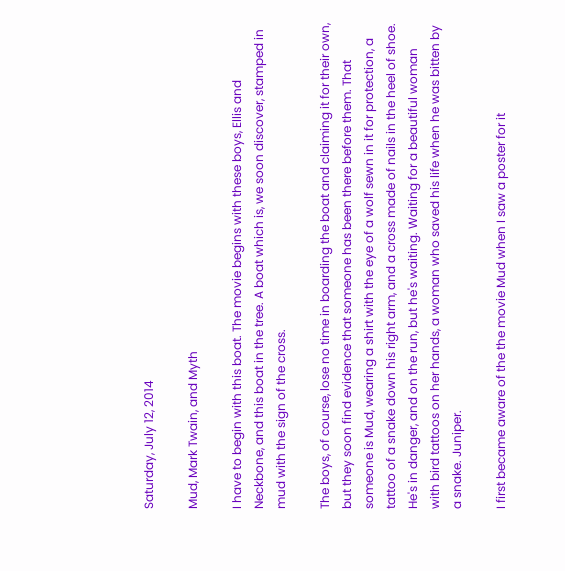Saturday, July 12, 2014

Mud, Mark Twain, and Myth

I have to begin with this boat. The movie begins with these boys, Ellis and Neckbone, and this boat in the tree. A boat which is, we soon discover, stamped in mud with the sign of the cross.

The boys, of course, lose no time in boarding the boat and claiming it for their own, but they soon find evidence that someone has been there before them. That someone is Mud, wearing a shirt with the eye of a wolf sewn in it for protection, a tattoo of a snake down his right arm, and a cross made of nails in the heel of shoe. He's in danger, and on the run, but he's waiting. Waiting for a beautiful woman with bird tattoos on her hands, a woman who saved his life when he was bitten by a snake. Juniper.

I first became aware of the the movie Mud when I saw a poster for it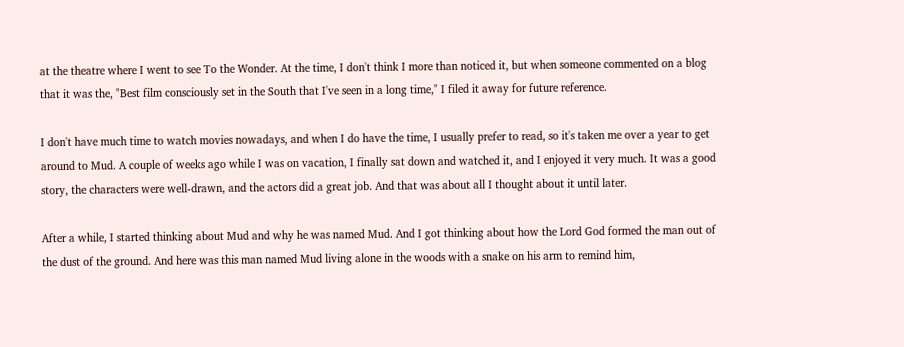at the theatre where I went to see To the Wonder. At the time, I don't think I more than noticed it, but when someone commented on a blog that it was the, "Best film consciously set in the South that I've seen in a long time," I filed it away for future reference.

I don't have much time to watch movies nowadays, and when I do have the time, I usually prefer to read, so it's taken me over a year to get around to Mud. A couple of weeks ago while I was on vacation, I finally sat down and watched it, and I enjoyed it very much. It was a good story, the characters were well-drawn, and the actors did a great job. And that was about all I thought about it until later.

After a while, I started thinking about Mud and why he was named Mud. And I got thinking about how the Lord God formed the man out of the dust of the ground. And here was this man named Mud living alone in the woods with a snake on his arm to remind him,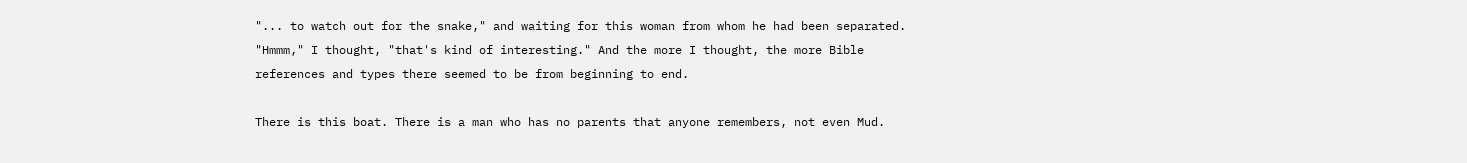"... to watch out for the snake," and waiting for this woman from whom he had been separated. "Hmmm," I thought, "that's kind of interesting." And the more I thought, the more Bible references and types there seemed to be from beginning to end.

There is this boat. There is a man who has no parents that anyone remembers, not even Mud.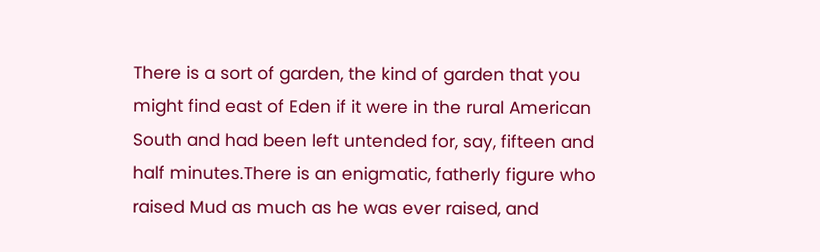There is a sort of garden, the kind of garden that you might find east of Eden if it were in the rural American South and had been left untended for, say, fifteen and half minutes.There is an enigmatic, fatherly figure who raised Mud as much as he was ever raised, and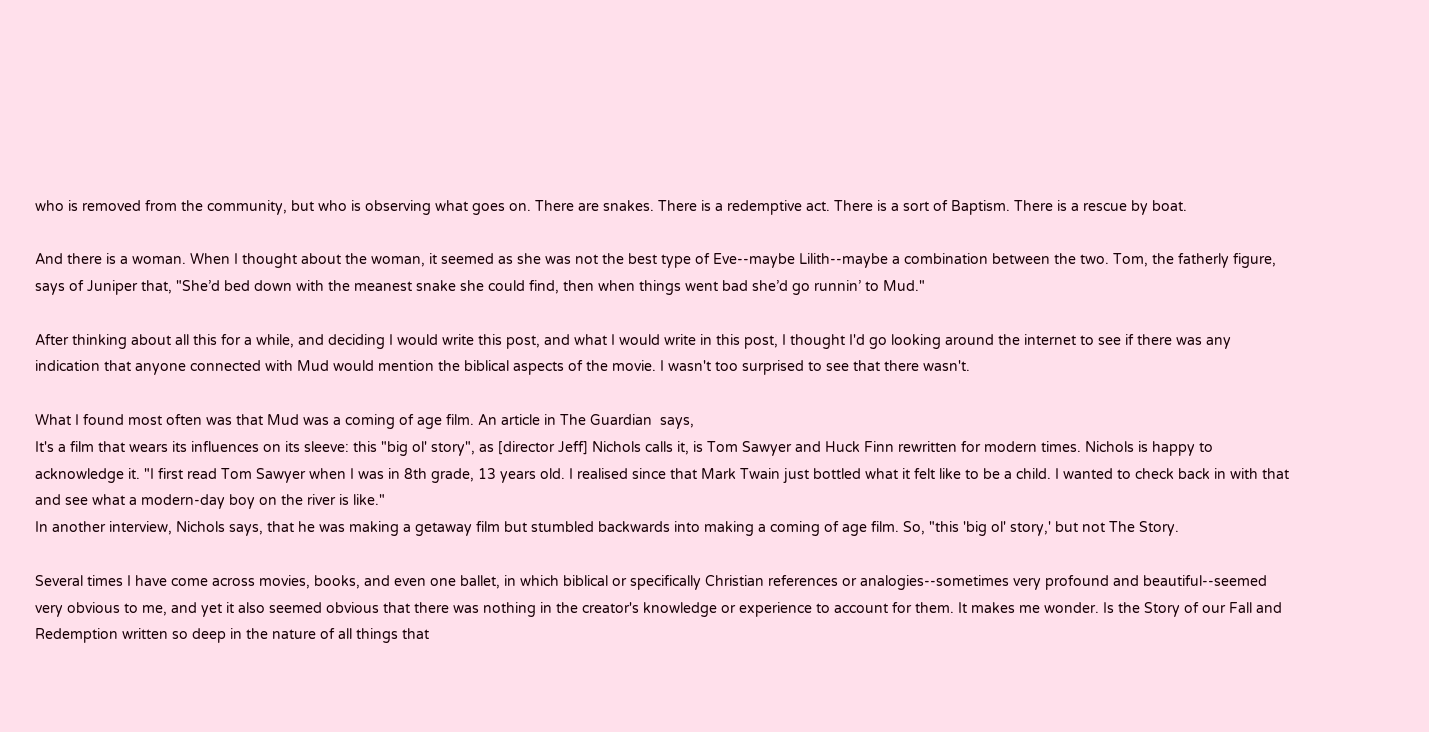who is removed from the community, but who is observing what goes on. There are snakes. There is a redemptive act. There is a sort of Baptism. There is a rescue by boat.

And there is a woman. When I thought about the woman, it seemed as she was not the best type of Eve--maybe Lilith--maybe a combination between the two. Tom, the fatherly figure, says of Juniper that, "She’d bed down with the meanest snake she could find, then when things went bad she’d go runnin’ to Mud."

After thinking about all this for a while, and deciding I would write this post, and what I would write in this post, I thought I'd go looking around the internet to see if there was any indication that anyone connected with Mud would mention the biblical aspects of the movie. I wasn't too surprised to see that there wasn't.

What I found most often was that Mud was a coming of age film. An article in The Guardian  says,
It's a film that wears its influences on its sleeve: this "big ol' story", as [director Jeff] Nichols calls it, is Tom Sawyer and Huck Finn rewritten for modern times. Nichols is happy to acknowledge it. "I first read Tom Sawyer when I was in 8th grade, 13 years old. I realised since that Mark Twain just bottled what it felt like to be a child. I wanted to check back in with that and see what a modern-day boy on the river is like."
In another interview, Nichols says, that he was making a getaway film but stumbled backwards into making a coming of age film. So, "this 'big ol' story,' but not The Story.

Several times I have come across movies, books, and even one ballet, in which biblical or specifically Christian references or analogies--sometimes very profound and beautiful--seemed very obvious to me, and yet it also seemed obvious that there was nothing in the creator's knowledge or experience to account for them. It makes me wonder. Is the Story of our Fall and Redemption written so deep in the nature of all things that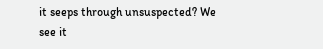it seeps through unsuspected? We see it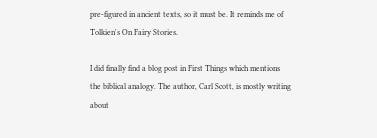pre-figured in ancient texts, so it must be. It reminds me of Tolkien's On Fairy Stories.

I did finally find a blog post in First Things which mentions the biblical analogy. The author, Carl Scott, is mostly writing about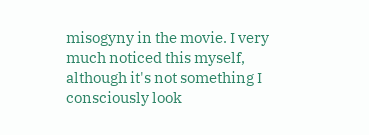misogyny in the movie. I very much noticed this myself, although it's not something I consciously look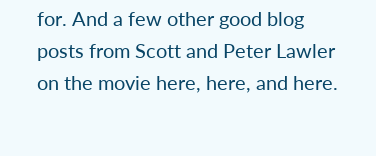for. And a few other good blog posts from Scott and Peter Lawler on the movie here, here, and here.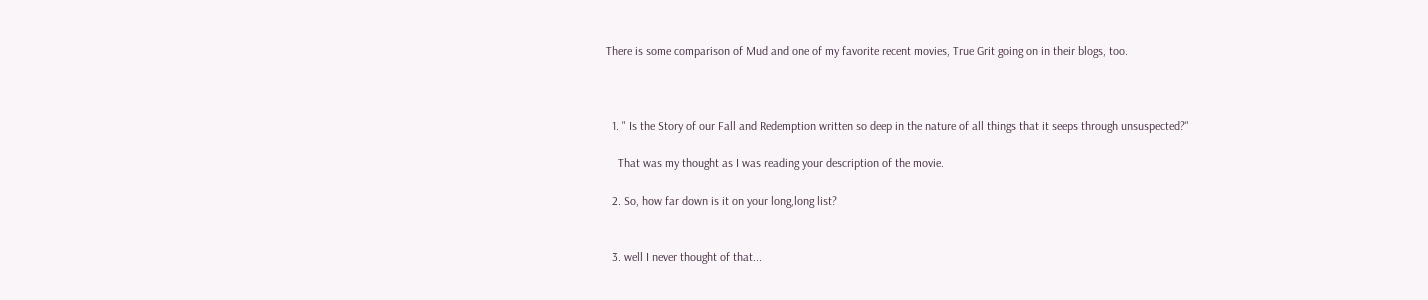There is some comparison of Mud and one of my favorite recent movies, True Grit going on in their blogs, too.



  1. " Is the Story of our Fall and Redemption written so deep in the nature of all things that it seeps through unsuspected?"

    That was my thought as I was reading your description of the movie.

  2. So, how far down is it on your long,long list?


  3. well I never thought of that...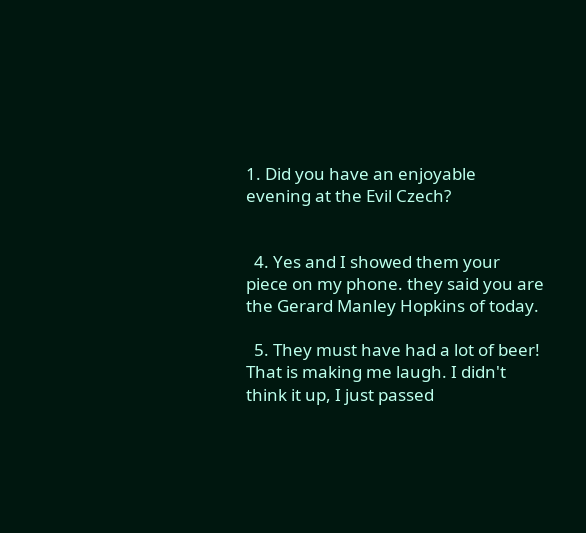1. Did you have an enjoyable evening at the Evil Czech?


  4. Yes and I showed them your piece on my phone. they said you are the Gerard Manley Hopkins of today.

  5. They must have had a lot of beer! That is making me laugh. I didn't think it up, I just passed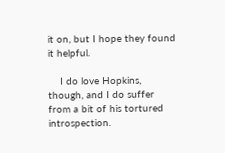it on, but I hope they found it helpful.

    I do love Hopkins, though, and I do suffer from a bit of his tortured introspection.